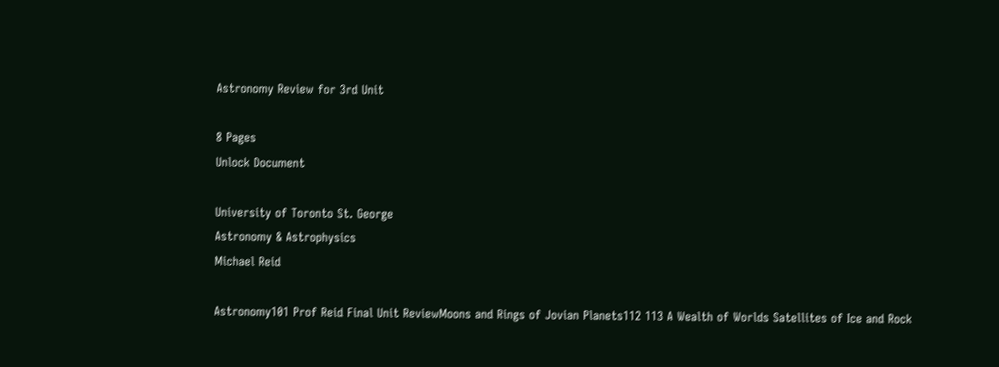Astronomy Review for 3rd Unit

8 Pages
Unlock Document

University of Toronto St. George
Astronomy & Astrophysics
Michael Reid

Astronomy101 Prof Reid Final Unit ReviewMoons and Rings of Jovian Planets112 113 A Wealth of Worlds Satellites of Ice and Rock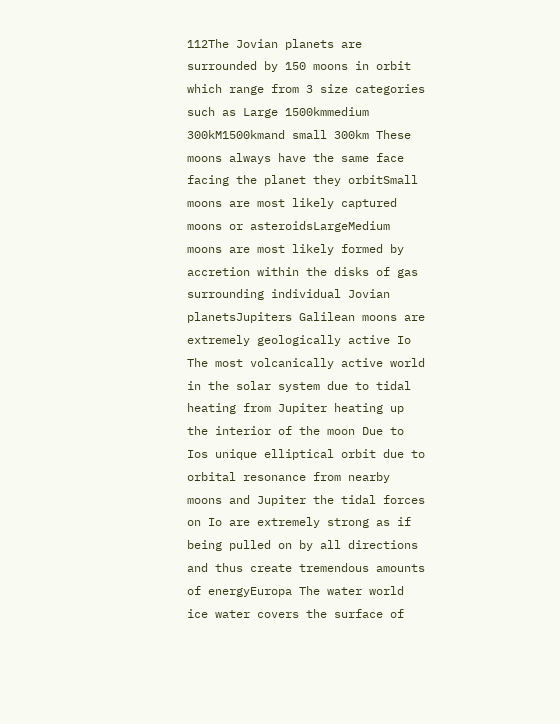112The Jovian planets are surrounded by 150 moons in orbit which range from 3 size categories such as Large 1500kmmedium 300kM1500kmand small 300km These moons always have the same face facing the planet they orbitSmall moons are most likely captured moons or asteroidsLargeMedium moons are most likely formed by accretion within the disks of gas surrounding individual Jovian planetsJupiters Galilean moons are extremely geologically active Io The most volcanically active world in the solar system due to tidal heating from Jupiter heating up the interior of the moon Due to Ios unique elliptical orbit due to orbital resonance from nearby moons and Jupiter the tidal forces on Io are extremely strong as if being pulled on by all directions and thus create tremendous amounts of energyEuropa The water world ice water covers the surface of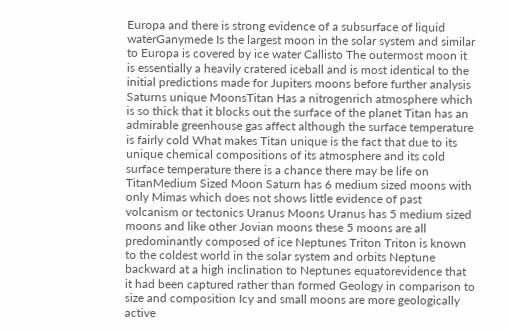Europa and there is strong evidence of a subsurface of liquid waterGanymede Is the largest moon in the solar system and similar to Europa is covered by ice water Callisto The outermost moon it is essentially a heavily cratered iceball and is most identical to the initial predictions made for Jupiters moons before further analysis Saturns unique MoonsTitan Has a nitrogenrich atmosphere which is so thick that it blocks out the surface of the planet Titan has an admirable greenhouse gas affect although the surface temperature is fairly cold What makes Titan unique is the fact that due to its unique chemical compositions of its atmosphere and its cold surface temperature there is a chance there may be life on TitanMedium Sized Moon Saturn has 6 medium sized moons with only Mimas which does not shows little evidence of past volcanism or tectonics Uranus Moons Uranus has 5 medium sized moons and like other Jovian moons these 5 moons are all predominantly composed of ice Neptunes Triton Triton is known to the coldest world in the solar system and orbits Neptune backward at a high inclination to Neptunes equatorevidence that it had been captured rather than formed Geology in comparison to size and composition Icy and small moons are more geologically active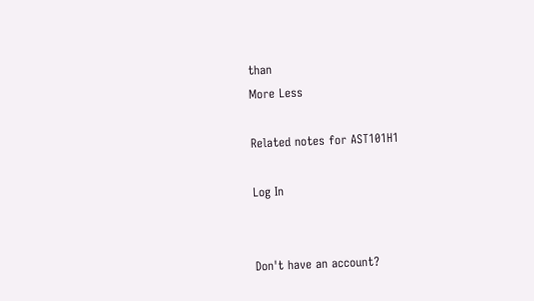than
More Less

Related notes for AST101H1

Log In


Don't have an account?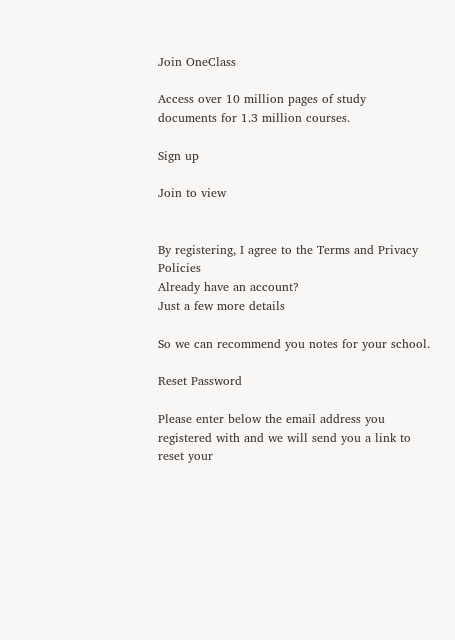Join OneClass

Access over 10 million pages of study
documents for 1.3 million courses.

Sign up

Join to view


By registering, I agree to the Terms and Privacy Policies
Already have an account?
Just a few more details

So we can recommend you notes for your school.

Reset Password

Please enter below the email address you registered with and we will send you a link to reset your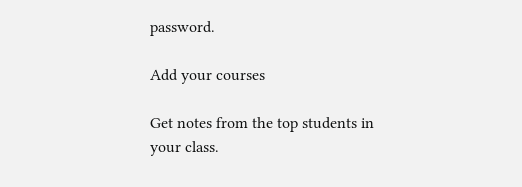password.

Add your courses

Get notes from the top students in your class.